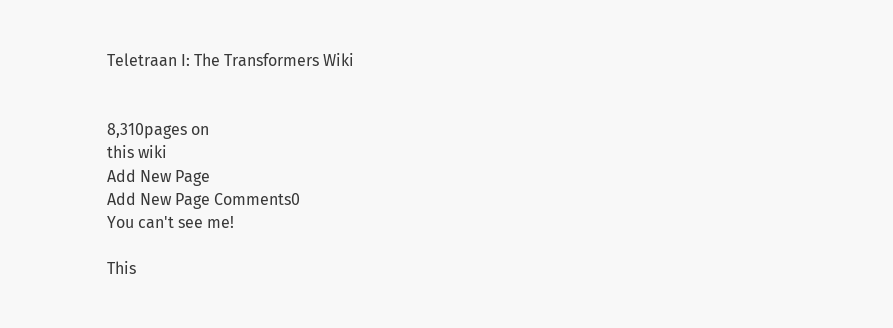Teletraan I: The Transformers Wiki


8,310pages on
this wiki
Add New Page
Add New Page Comments0
You can't see me!

This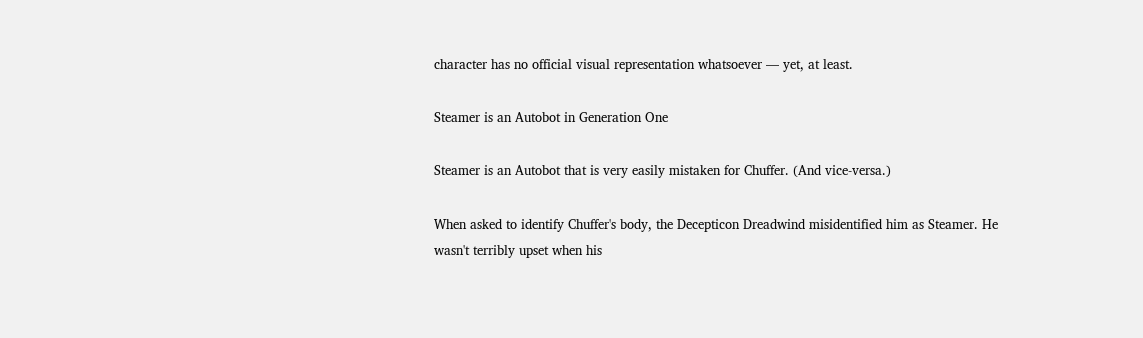character has no official visual representation whatsoever — yet, at least.

Steamer is an Autobot in Generation One

Steamer is an Autobot that is very easily mistaken for Chuffer. (And vice-versa.)

When asked to identify Chuffer's body, the Decepticon Dreadwind misidentified him as Steamer. He wasn't terribly upset when his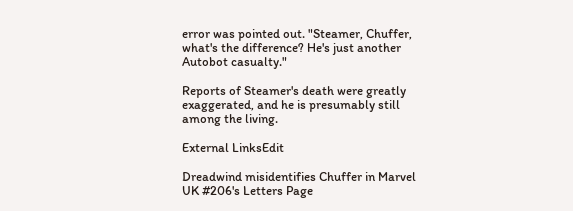error was pointed out. "Steamer, Chuffer, what's the difference? He's just another Autobot casualty."

Reports of Steamer's death were greatly exaggerated, and he is presumably still among the living.

External LinksEdit

Dreadwind misidentifies Chuffer in Marvel UK #206's Letters Page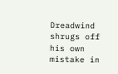Dreadwind shrugs off his own mistake in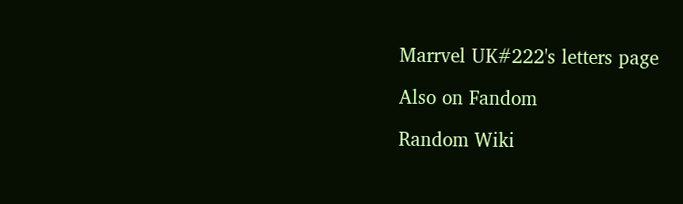Marrvel UK#222's letters page

Also on Fandom

Random Wiki